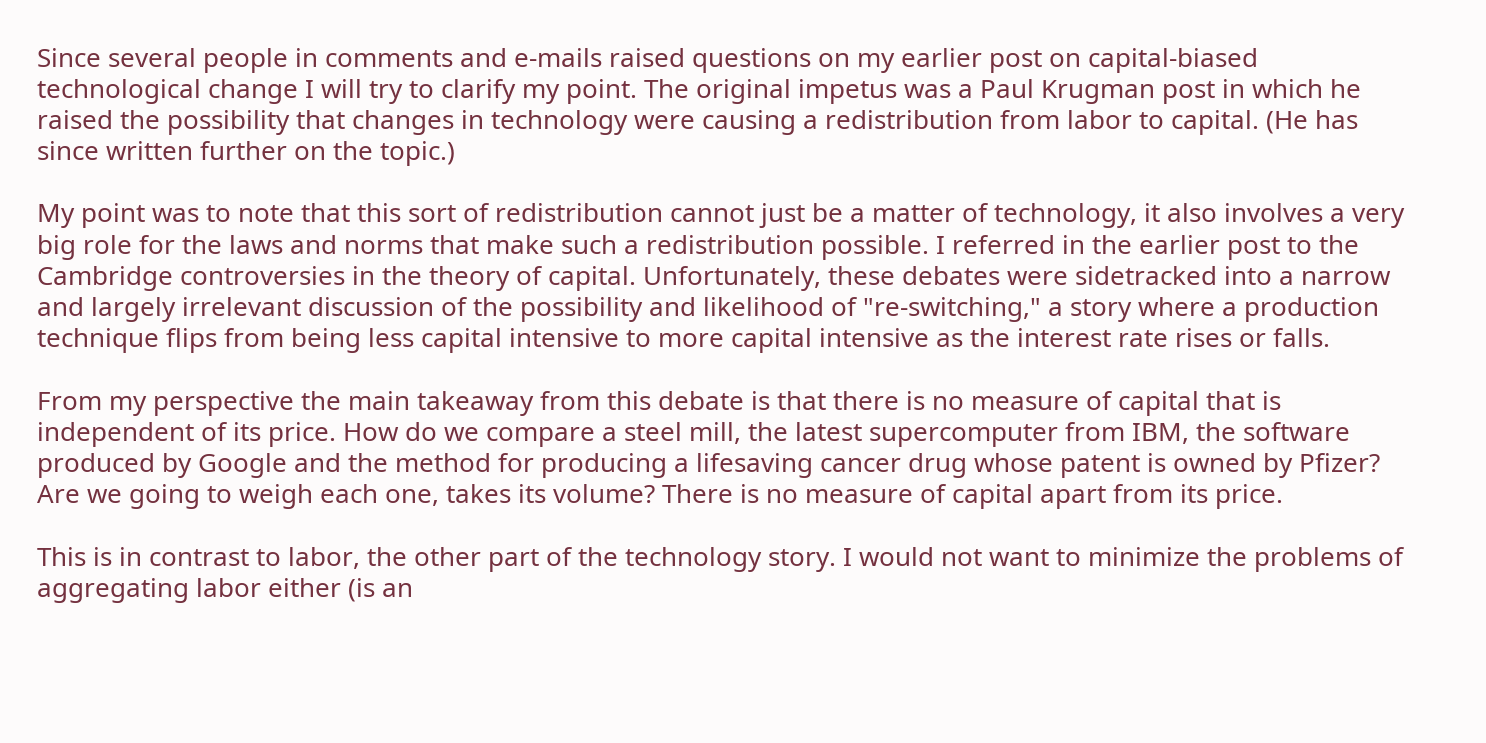Since several people in comments and e-mails raised questions on my earlier post on capital-biased technological change I will try to clarify my point. The original impetus was a Paul Krugman post in which he raised the possibility that changes in technology were causing a redistribution from labor to capital. (He has since written further on the topic.)

My point was to note that this sort of redistribution cannot just be a matter of technology, it also involves a very big role for the laws and norms that make such a redistribution possible. I referred in the earlier post to the Cambridge controversies in the theory of capital. Unfortunately, these debates were sidetracked into a narrow and largely irrelevant discussion of the possibility and likelihood of "re-switching," a story where a production technique flips from being less capital intensive to more capital intensive as the interest rate rises or falls.

From my perspective the main takeaway from this debate is that there is no measure of capital that is independent of its price. How do we compare a steel mill, the latest supercomputer from IBM, the software produced by Google and the method for producing a lifesaving cancer drug whose patent is owned by Pfizer? Are we going to weigh each one, takes its volume? There is no measure of capital apart from its price.

This is in contrast to labor, the other part of the technology story. I would not want to minimize the problems of aggregating labor either (is an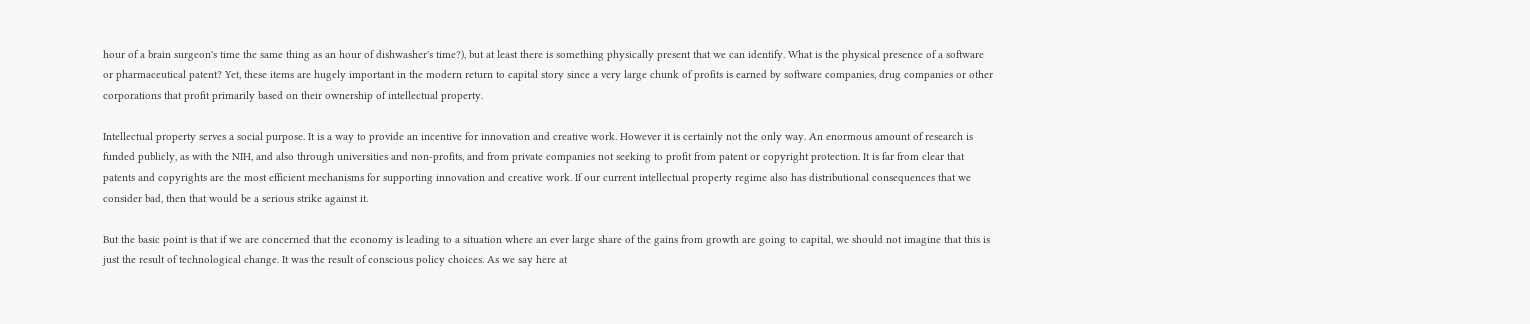hour of a brain surgeon's time the same thing as an hour of dishwasher's time?), but at least there is something physically present that we can identify. What is the physical presence of a software or pharmaceutical patent? Yet, these items are hugely important in the modern return to capital story since a very large chunk of profits is earned by software companies, drug companies or other corporations that profit primarily based on their ownership of intellectual property.

Intellectual property serves a social purpose. It is a way to provide an incentive for innovation and creative work. However it is certainly not the only way. An enormous amount of research is funded publicly, as with the NIH, and also through universities and non-profits, and from private companies not seeking to profit from patent or copyright protection. It is far from clear that patents and copyrights are the most efficient mechanisms for supporting innovation and creative work. If our current intellectual property regime also has distributional consequences that we consider bad, then that would be a serious strike against it.

But the basic point is that if we are concerned that the economy is leading to a situation where an ever large share of the gains from growth are going to capital, we should not imagine that this is just the result of technological change. It was the result of conscious policy choices. As we say here at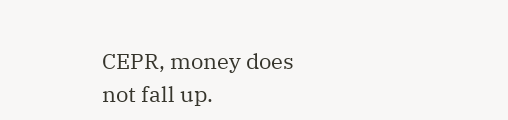CEPR, money does not fall up.